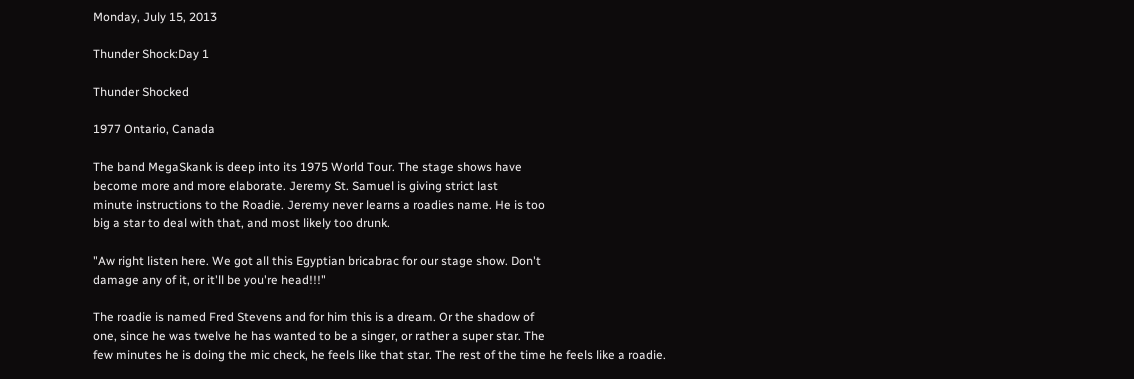Monday, July 15, 2013

Thunder Shock:Day 1

Thunder Shocked

1977 Ontario, Canada

The band MegaSkank is deep into its 1975 World Tour. The stage shows have
become more and more elaborate. Jeremy St. Samuel is giving strict last
minute instructions to the Roadie. Jeremy never learns a roadies name. He is too
big a star to deal with that, and most likely too drunk.

"Aw right listen here. We got all this Egyptian bricabrac for our stage show. Don't
damage any of it, or it'll be you're head!!!"

The roadie is named Fred Stevens and for him this is a dream. Or the shadow of
one, since he was twelve he has wanted to be a singer, or rather a super star. The
few minutes he is doing the mic check, he feels like that star. The rest of the time he feels like a roadie.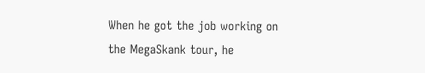When he got the job working on the MegaSkank tour, he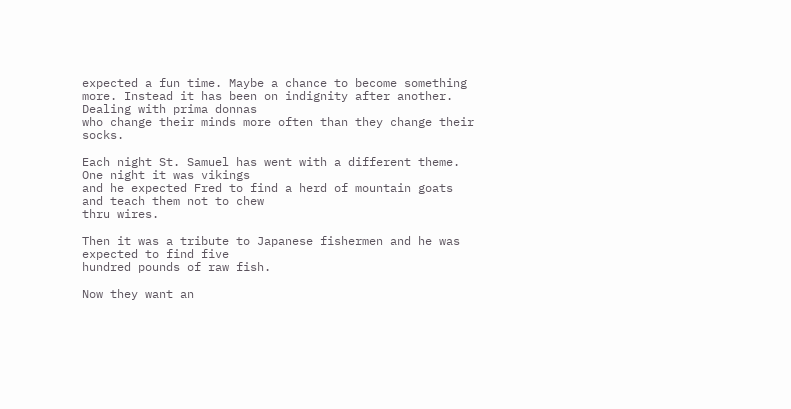expected a fun time. Maybe a chance to become something more. Instead it has been on indignity after another. Dealing with prima donnas
who change their minds more often than they change their socks.

Each night St. Samuel has went with a different theme. One night it was vikings
and he expected Fred to find a herd of mountain goats and teach them not to chew
thru wires.

Then it was a tribute to Japanese fishermen and he was expected to find five
hundred pounds of raw fish.

Now they want an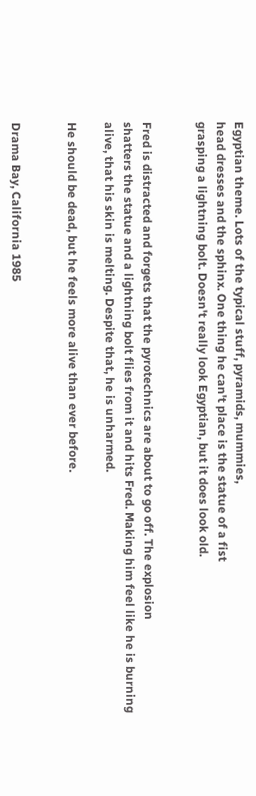Egyptian theme. Lots of the typical stuff, pyramids, mummies,
head dresses and the sphinx. One thing he can't place is the statue of a fist
grasping a lightning bolt. Doesn't really look Egyptian, but it does look old.


Fred is distracted and forgets that the pyrotechnics are about to go off. The explosion
shatters the statue and a lightning bolt flies from it and hits Fred. Making him feel like he is burning alive, that his skin is melting. Despite that, he is unharmed.

He should be dead, but he feels more alive than ever before.


Drama Bay, California 1985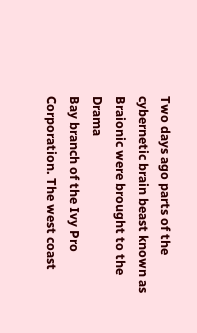Two days ago parts of the cybernetic brain beast known as Braionic were brought to the Drama
Bay branch of the Ivy Pro Corporation. The west coast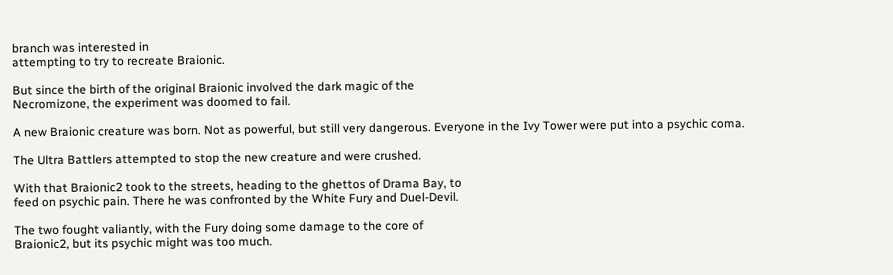branch was interested in
attempting to try to recreate Braionic.

But since the birth of the original Braionic involved the dark magic of the
Necromizone, the experiment was doomed to fail.

A new Braionic creature was born. Not as powerful, but still very dangerous. Everyone in the Ivy Tower were put into a psychic coma.

The Ultra Battlers attempted to stop the new creature and were crushed.

With that Braionic2 took to the streets, heading to the ghettos of Drama Bay, to
feed on psychic pain. There he was confronted by the White Fury and Duel-Devil.

The two fought valiantly, with the Fury doing some damage to the core of
Braionic2, but its psychic might was too much.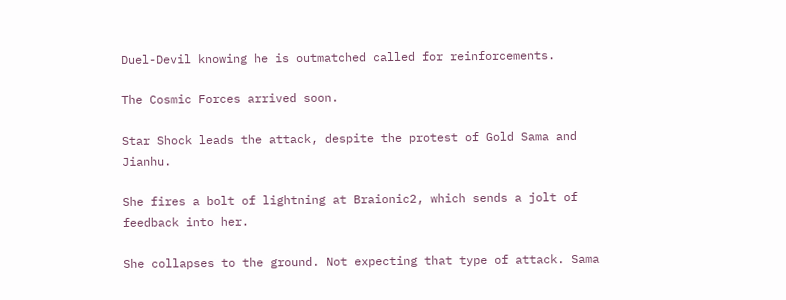Duel-Devil knowing he is outmatched called for reinforcements.

The Cosmic Forces arrived soon.

Star Shock leads the attack, despite the protest of Gold Sama and Jianhu.

She fires a bolt of lightning at Braionic2, which sends a jolt of feedback into her.

She collapses to the ground. Not expecting that type of attack. Sama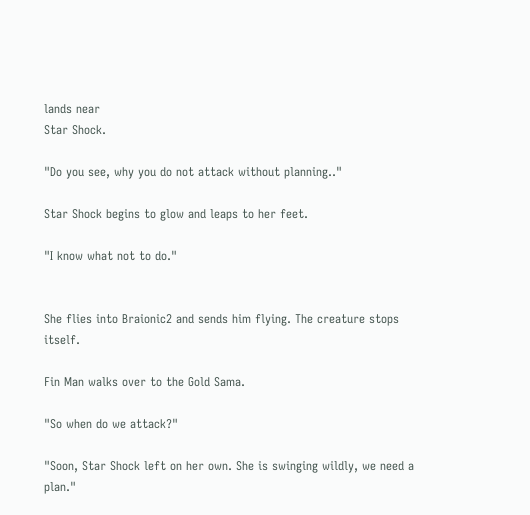lands near
Star Shock.

"Do you see, why you do not attack without planning.."

Star Shock begins to glow and leaps to her feet.

"I know what not to do."


She flies into Braionic2 and sends him flying. The creature stops itself.

Fin Man walks over to the Gold Sama.

"So when do we attack?"

"Soon, Star Shock left on her own. She is swinging wildly, we need a plan."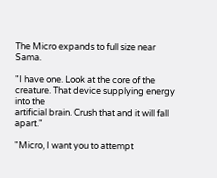The Micro expands to full size near Sama.

"I have one. Look at the core of the creature. That device supplying energy into the
artificial brain. Crush that and it will fall apart."

"Micro, I want you to attempt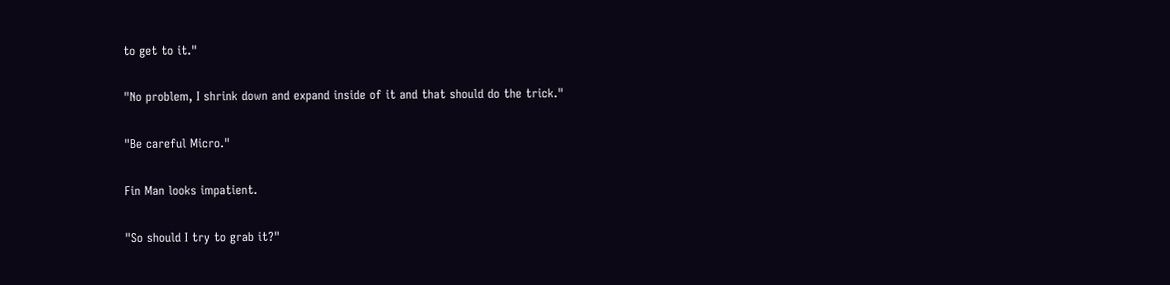to get to it."

"No problem, I shrink down and expand inside of it and that should do the trick."

"Be careful Micro."

Fin Man looks impatient.

"So should I try to grab it?"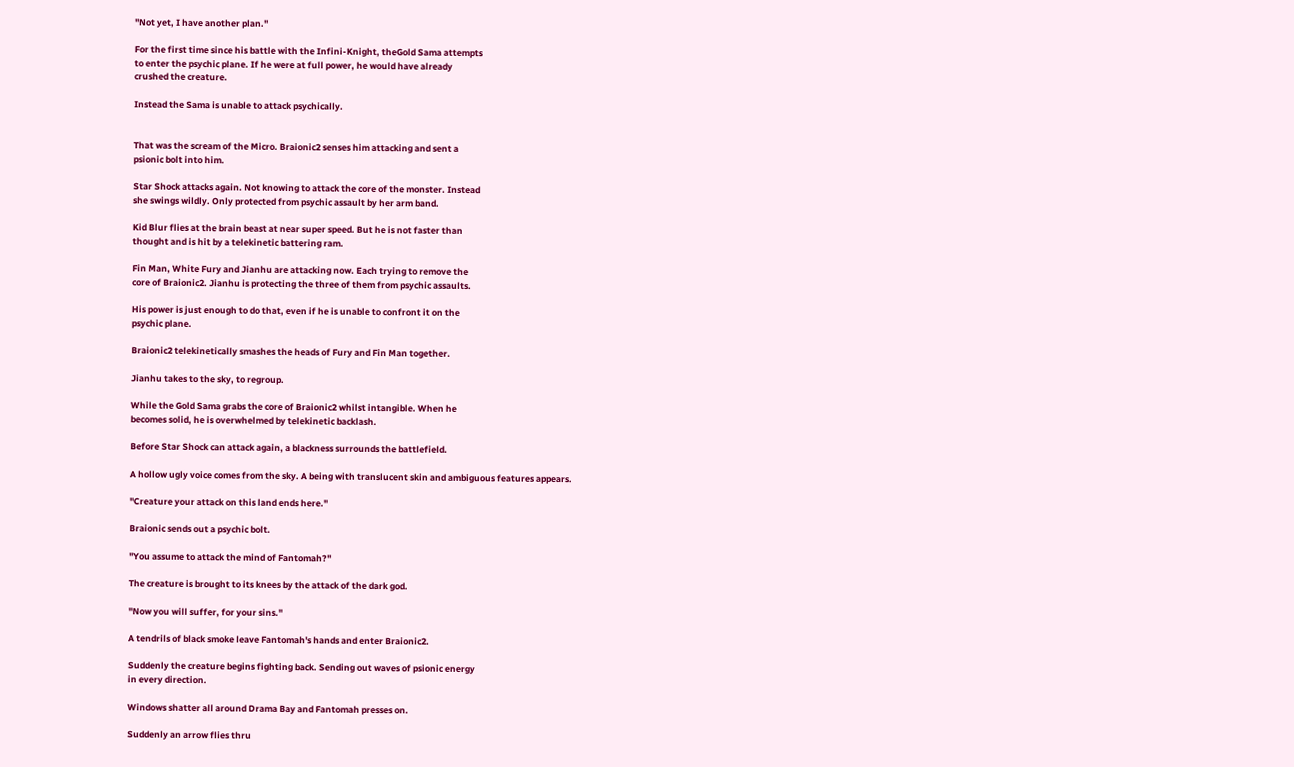"Not yet, I have another plan."

For the first time since his battle with the Infini-Knight, theGold Sama attempts
to enter the psychic plane. If he were at full power, he would have already
crushed the creature.

Instead the Sama is unable to attack psychically.


That was the scream of the Micro. Braionic2 senses him attacking and sent a
psionic bolt into him.

Star Shock attacks again. Not knowing to attack the core of the monster. Instead
she swings wildly. Only protected from psychic assault by her arm band.

Kid Blur flies at the brain beast at near super speed. But he is not faster than
thought and is hit by a telekinetic battering ram.

Fin Man, White Fury and Jianhu are attacking now. Each trying to remove the
core of Braionic2. Jianhu is protecting the three of them from psychic assaults.

His power is just enough to do that, even if he is unable to confront it on the
psychic plane.

Braionic2 telekinetically smashes the heads of Fury and Fin Man together.

Jianhu takes to the sky, to regroup.

While the Gold Sama grabs the core of Braionic2 whilst intangible. When he
becomes solid, he is overwhelmed by telekinetic backlash.

Before Star Shock can attack again, a blackness surrounds the battlefield.

A hollow ugly voice comes from the sky. A being with translucent skin and ambiguous features appears.

"Creature your attack on this land ends here."

Braionic sends out a psychic bolt.

"You assume to attack the mind of Fantomah?"

The creature is brought to its knees by the attack of the dark god.

"Now you will suffer, for your sins."

A tendrils of black smoke leave Fantomah's hands and enter Braionic2.

Suddenly the creature begins fighting back. Sending out waves of psionic energy
in every direction.

Windows shatter all around Drama Bay and Fantomah presses on.

Suddenly an arrow flies thru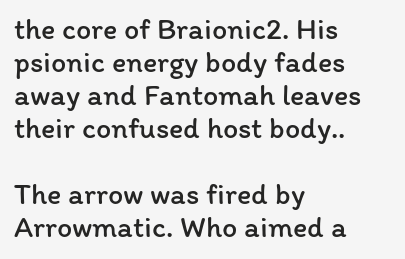the core of Braionic2. His psionic energy body fades
away and Fantomah leaves their confused host body..

The arrow was fired by Arrowmatic. Who aimed a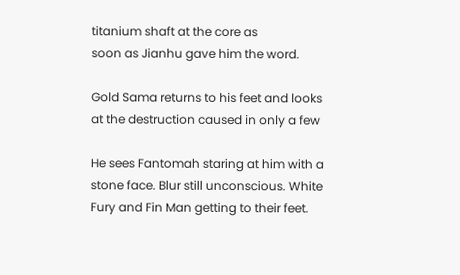titanium shaft at the core as
soon as Jianhu gave him the word.

Gold Sama returns to his feet and looks at the destruction caused in only a few

He sees Fantomah staring at him with a stone face. Blur still unconscious. White
Fury and Fin Man getting to their feet.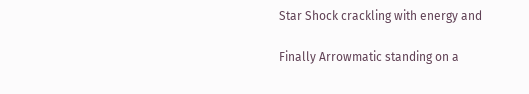Star Shock crackling with energy and

Finally Arrowmatic standing on a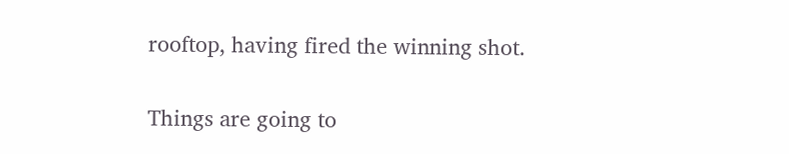rooftop, having fired the winning shot.

Things are going to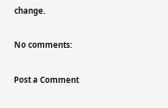change.

No comments:

Post a Comment